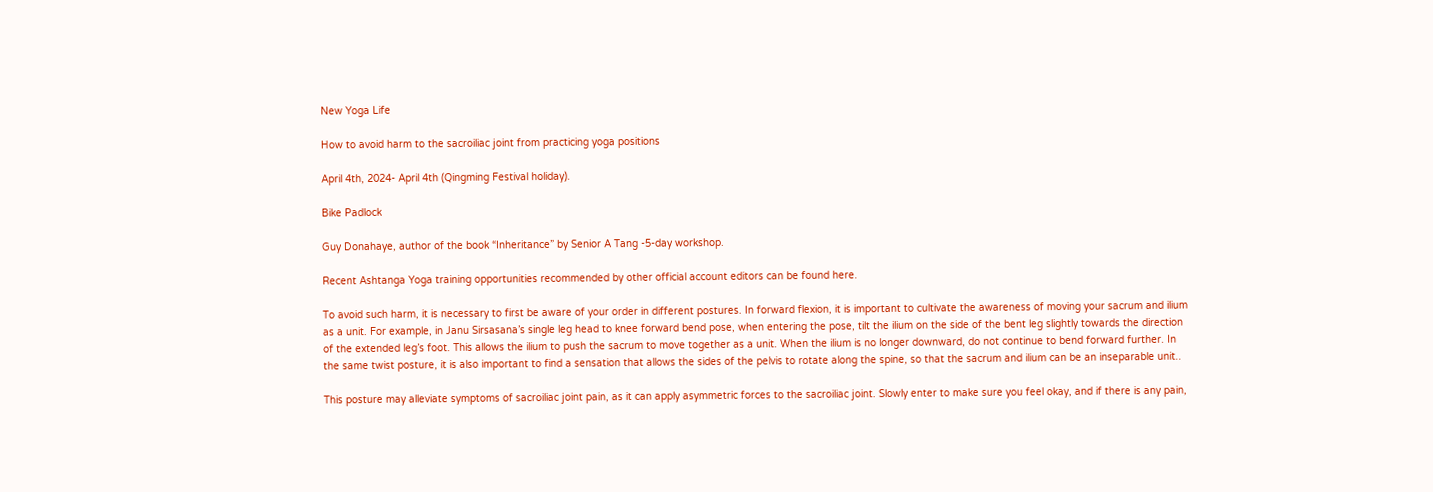New Yoga Life

How to avoid harm to the sacroiliac joint from practicing yoga positions

April 4th, 2024- April 4th (Qingming Festival holiday).

Bike Padlock

Guy Donahaye, author of the book “Inheritance” by Senior A Tang -5-day workshop.

Recent Ashtanga Yoga training opportunities recommended by other official account editors can be found here.

To avoid such harm, it is necessary to first be aware of your order in different postures. In forward flexion, it is important to cultivate the awareness of moving your sacrum and ilium as a unit. For example, in Janu Sirsasana’s single leg head to knee forward bend pose, when entering the pose, tilt the ilium on the side of the bent leg slightly towards the direction of the extended leg’s foot. This allows the ilium to push the sacrum to move together as a unit. When the ilium is no longer downward, do not continue to bend forward further. In the same twist posture, it is also important to find a sensation that allows the sides of the pelvis to rotate along the spine, so that the sacrum and ilium can be an inseparable unit..

This posture may alleviate symptoms of sacroiliac joint pain, as it can apply asymmetric forces to the sacroiliac joint. Slowly enter to make sure you feel okay, and if there is any pain,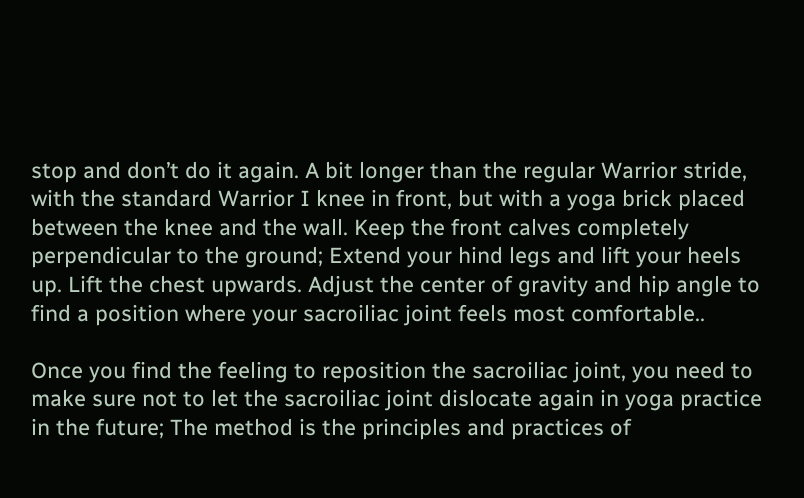stop and don’t do it again. A bit longer than the regular Warrior stride, with the standard Warrior I knee in front, but with a yoga brick placed between the knee and the wall. Keep the front calves completely perpendicular to the ground; Extend your hind legs and lift your heels up. Lift the chest upwards. Adjust the center of gravity and hip angle to find a position where your sacroiliac joint feels most comfortable..

Once you find the feeling to reposition the sacroiliac joint, you need to make sure not to let the sacroiliac joint dislocate again in yoga practice in the future; The method is the principles and practices of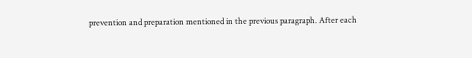prevention and preparation mentioned in the previous paragraph. After each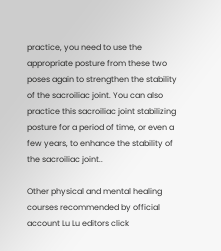practice, you need to use the appropriate posture from these two poses again to strengthen the stability of the sacroiliac joint. You can also practice this sacroiliac joint stabilizing posture for a period of time, or even a few years, to enhance the stability of the sacroiliac joint..

Other physical and mental healing courses recommended by official account Lu Lu editors click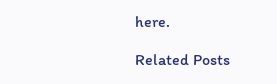here.

Related Posts